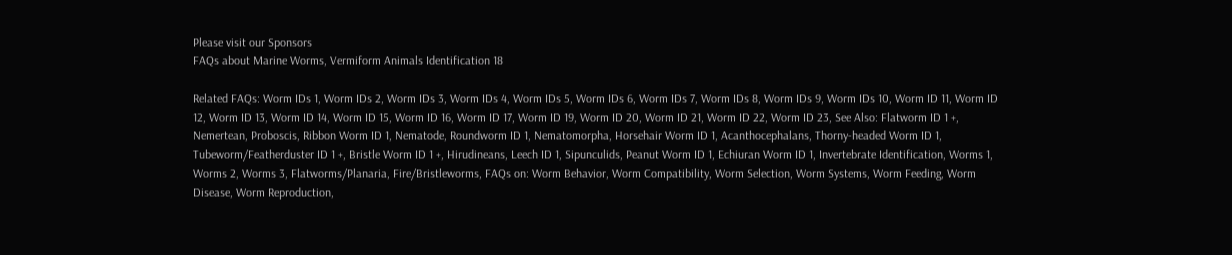Please visit our Sponsors
FAQs about Marine Worms, Vermiform Animals Identification 18

Related FAQs: Worm IDs 1, Worm IDs 2, Worm IDs 3, Worm IDs 4, Worm IDs 5, Worm IDs 6, Worm IDs 7, Worm IDs 8, Worm IDs 9, Worm IDs 10, Worm ID 11, Worm ID 12, Worm ID 13, Worm ID 14, Worm ID 15, Worm ID 16, Worm ID 17, Worm ID 19, Worm ID 20, Worm ID 21, Worm ID 22, Worm ID 23, See Also: Flatworm ID 1 +, Nemertean, Proboscis, Ribbon Worm ID 1, Nematode, Roundworm ID 1, Nematomorpha, Horsehair Worm ID 1, Acanthocephalans, Thorny-headed Worm ID 1, Tubeworm/Featherduster ID 1 +, Bristle Worm ID 1 +, Hirudineans, Leech ID 1, Sipunculids, Peanut Worm ID 1, Echiuran Worm ID 1, Invertebrate Identification, Worms 1, Worms 2, Worms 3, Flatworms/Planaria, Fire/Bristleworms, FAQs on: Worm Behavior, Worm Compatibility, Worm Selection, Worm Systems, Worm Feeding, Worm Disease, Worm Reproduction,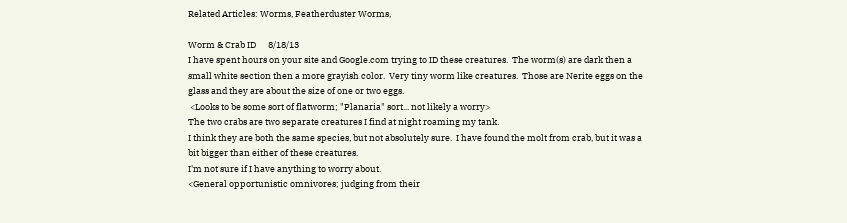Related Articles: Worms, Featherduster Worms,

Worm & Crab ID      8/18/13
I have spent hours on your site and Google.com trying to ID these creatures.  The worm(s) are dark then a small white section then a more grayish color.  Very tiny worm like creatures.  Those are Nerite eggs on the glass and they are about the size of one or two eggs.
 <Looks to be some sort of flatworm; "Planaria" sort... not likely a worry>
The two crabs are two separate creatures I find at night roaming my tank.
I think they are both the same species, but not absolutely sure.  I have found the molt from crab, but it was a bit bigger than either of these creatures.
I'm not sure if I have anything to worry about.
<General opportunistic omnivores; judging from their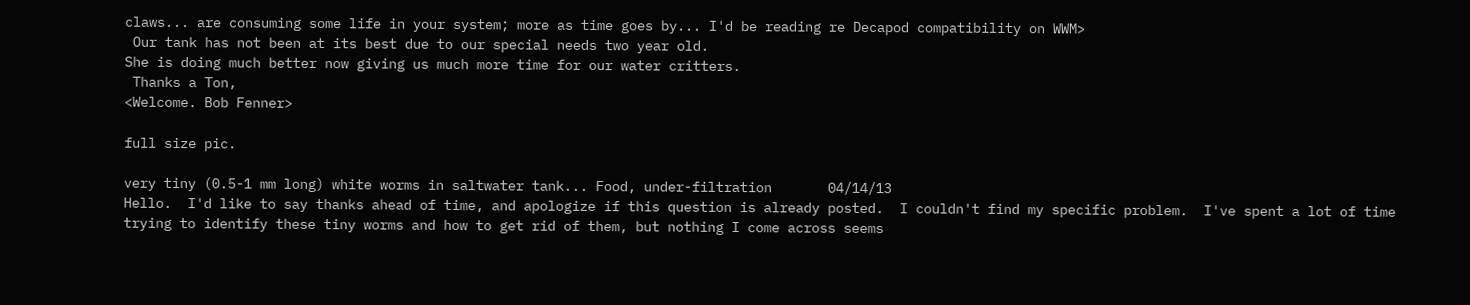claws... are consuming some life in your system; more as time goes by... I'd be reading re Decapod compatibility on WWM>
 Our tank has not been at its best due to our special needs two year old.
She is doing much better now giving us much more time for our water critters.
 Thanks a Ton,
<Welcome. Bob Fenner>

full size pic.

very tiny (0.5-1 mm long) white worms in saltwater tank... Food, under-filtration       04/14/13
Hello.  I'd like to say thanks ahead of time, and apologize if this question is already posted.  I couldn't find my specific problem.  I've spent a lot of time trying to identify these tiny worms and how to get rid of them, but nothing I come across seems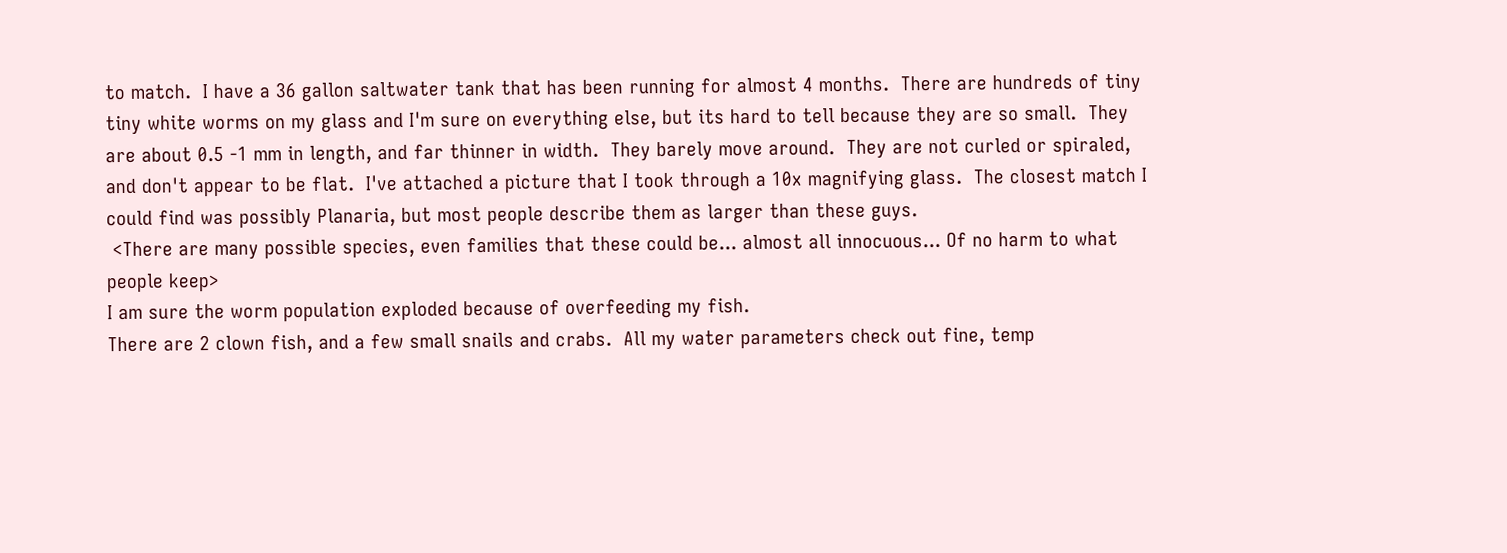to match.  I have a 36 gallon saltwater tank that has been running for almost 4 months.  There are hundreds of tiny tiny white worms on my glass and I'm sure on everything else, but its hard to tell because they are so small.  They are about 0.5 -1 mm in length, and far thinner in width.  They barely move around.  They are not curled or spiraled, and don't appear to be flat.  I've attached a picture that I took through a 10x magnifying glass.  The closest match I could find was possibly Planaria, but most people describe them as larger than these guys.
 <There are many possible species, even families that these could be... almost all innocuous... Of no harm to what people keep>
I am sure the worm population exploded because of overfeeding my fish.
There are 2 clown fish, and a few small snails and crabs.  All my water parameters check out fine, temp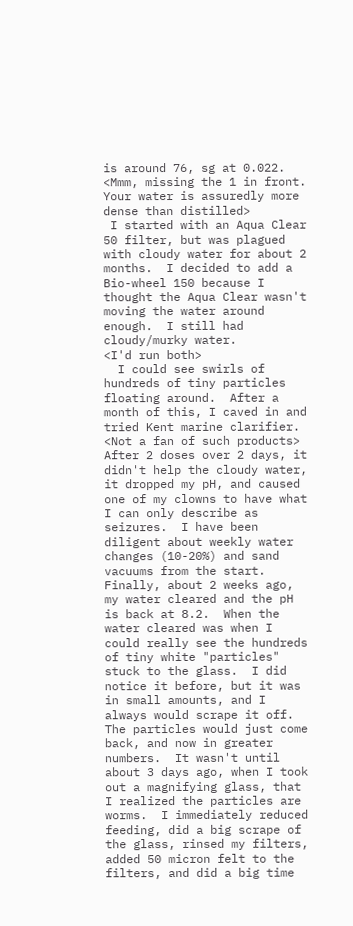is around 76, sg at 0.022.
<Mmm, missing the 1 in front. Your water is assuredly more dense than distilled>
 I started with an Aqua Clear 50 filter, but was plagued with cloudy water for about 2 months.  I decided to add a Bio-wheel 150 because I thought the Aqua Clear wasn't moving the water around enough.  I still had cloudy/murky water.
<I'd run both>
  I could see swirls of hundreds of tiny particles floating around.  After a month of this, I caved in and tried Kent marine clarifier.
<Not a fan of such products>
After 2 doses over 2 days, it didn't help the cloudy water, it dropped my pH, and caused one of my clowns to have what I can only describe as seizures.  I have been diligent about weekly water changes (10-20%) and sand vacuums from the start.  Finally, about 2 weeks ago, my water cleared and the pH is back at 8.2.  When the water cleared was when I could really see the hundreds of tiny white "particles" stuck to the glass.  I did notice it before, but it was in small amounts, and I always would scrape it off.   The particles would just come back, and now in greater numbers.  It wasn't until about 3 days ago, when I took out a magnifying glass, that I realized the particles are worms.  I immediately reduced feeding, did a big scrape of the glass, rinsed my filters, added 50 micron felt to the filters, and did a big time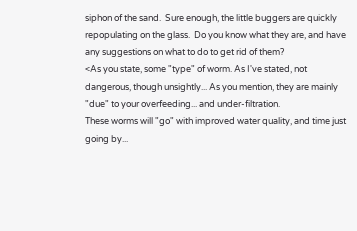siphon of the sand.  Sure enough, the little buggers are quickly repopulating on the glass.  Do you know what they are, and have any suggestions on what to do to get rid of them?
<As you state, some "type" of worm. As I've stated, not dangerous, though unsightly... As you mention, they are mainly "due" to your overfeeding... and under-filtration.
These worms will "go" with improved water quality, and time just going by...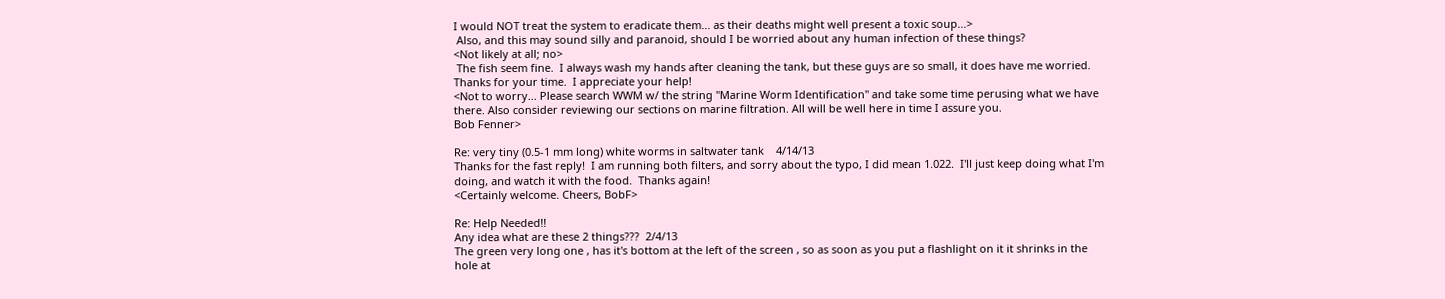I would NOT treat the system to eradicate them... as their deaths might well present a toxic soup...>
 Also, and this may sound silly and paranoid, should I be worried about any human infection of these things?
<Not likely at all; no>
 The fish seem fine.  I always wash my hands after cleaning the tank, but these guys are so small, it does have me worried.  Thanks for your time.  I appreciate your help!
<Not to worry... Please search WWM w/ the string "Marine Worm Identification" and take some time perusing what we have there. Also consider reviewing our sections on marine filtration. All will be well here in time I assure you.
Bob Fenner>

Re: very tiny (0.5-1 mm long) white worms in saltwater tank    4/14/13
Thanks for the fast reply!  I am running both filters, and sorry about the typo, I did mean 1.022.  I'll just keep doing what I'm doing, and watch it with the food.  Thanks again!
<Certainly welcome. Cheers, BobF>

Re: Help Needed!!
Any idea what are these 2 things???  2/4/13
The green very long one , has it's bottom at the left of the screen , so as soon as you put a flashlight on it it shrinks in the hole at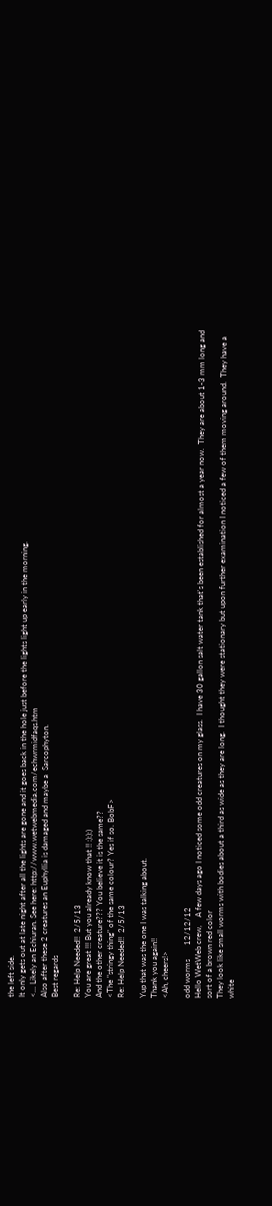the left side.
It only gets out at late night after all the lights are gone and it goes back in the hole just before the lights light up early in the morning.
<... Likely an Echiuran. See here: http://www.wetwebmedia.com/echwrmidfaqs.htm
Also after these 2 creatures an Euphyllia is damaged and maybe a  Sarcophyton.
Best regards

Re: Help Needed!!  2/5/13
You are great !!! But you already know that !! :):):)
And the other creature??? You believe it is the same??
<The "stringy thing" of the same colour? Yes if so. BobF>
Re: Help Needed!!  2/5/13

Yup that was the one I was talking about.
Thank you again!!
<Ah, cheers!>

odd worms       12/12/12
Hello WetWeb crew,    A few days ago I noticed some odd creatures on my glass.  I have 30 gallon salt water tank that's been established for almost a year now.  They are about 1-3 mm long and sort of a brown red color
They look like small worms with bodies about a third as wide as they are long.  I thought they were stationary but upon further examination I noticed a few of them moving around.  They have a white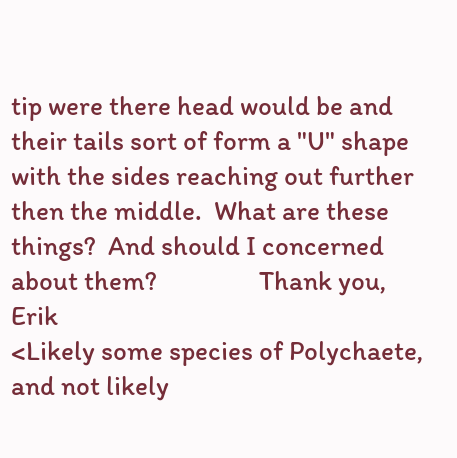tip were there head would be and their tails sort of form a "U" shape with the sides reaching out further then the middle.  What are these things?  And should I concerned about them?                 Thank you,                   Erik
<Likely some species of Polychaete, and not likely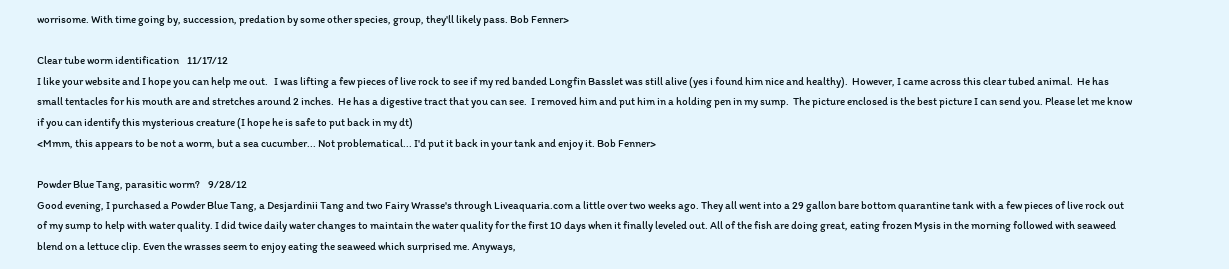worrisome. With time going by, succession, predation by some other species, group, they'll likely pass. Bob Fenner>

Clear tube worm identification    11/17/12
I like your website and I hope you can help me out.   I was lifting a few pieces of live rock to see if my red banded Longfin Basslet was still alive (yes i found him nice and healthy).  However, I came across this clear tubed animal.  He has small tentacles for his mouth are and stretches around 2 inches.  He has a digestive tract that you can see.  I removed him and put him in a holding pen in my sump.  The picture enclosed is the best picture I can send you. Please let me know if you can identify this mysterious creature (I hope he is safe to put back in my dt)
<Mmm, this appears to be not a worm, but a sea cucumber... Not problematical... I'd put it back in your tank and enjoy it. Bob Fenner>

Powder Blue Tang, parasitic worm?    9/28/12
Good evening, I purchased a Powder Blue Tang, a Desjardinii Tang and two Fairy Wrasse's through Liveaquaria.com a little over two weeks ago. They all went into a 29 gallon bare bottom quarantine tank with a few pieces of live rock out of my sump to help with water quality. I did twice daily water changes to maintain the water quality for the first 10 days when it finally leveled out. All of the fish are doing great, eating frozen Mysis in the morning followed with seaweed blend on a lettuce clip. Even the wrasses seem to enjoy eating the seaweed which surprised me. Anyways,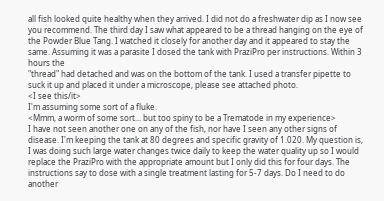all fish looked quite healthy when they arrived. I did not do a freshwater dip as I now see you recommend. The third day I saw what appeared to be a thread hanging on the eye of the Powder Blue Tang. I watched it closely for another day and it appeared to stay the same. Assuming it was a parasite I dosed the tank with PraziPro per instructions. Within 3 hours the
"thread" had detached and was on the bottom of the tank. I used a transfer pipette to suck it up and placed it under a microscope, please see attached photo.
<I see this/it>
I'm assuming some sort of a fluke.
<Mmm, a worm of some sort... but too spiny to be a Trematode in my experience>
I have not seen another one on any of the fish, nor have I seen any other signs of disease. I'm keeping the tank at 80 degrees and specific gravity of 1.020. My question is, I was doing such large water changes twice daily to keep the water quality up so I would replace the PraziPro with the appropriate amount but I only did this for four days. The instructions say to dose with a single treatment lasting for 5-7 days. Do I need to do another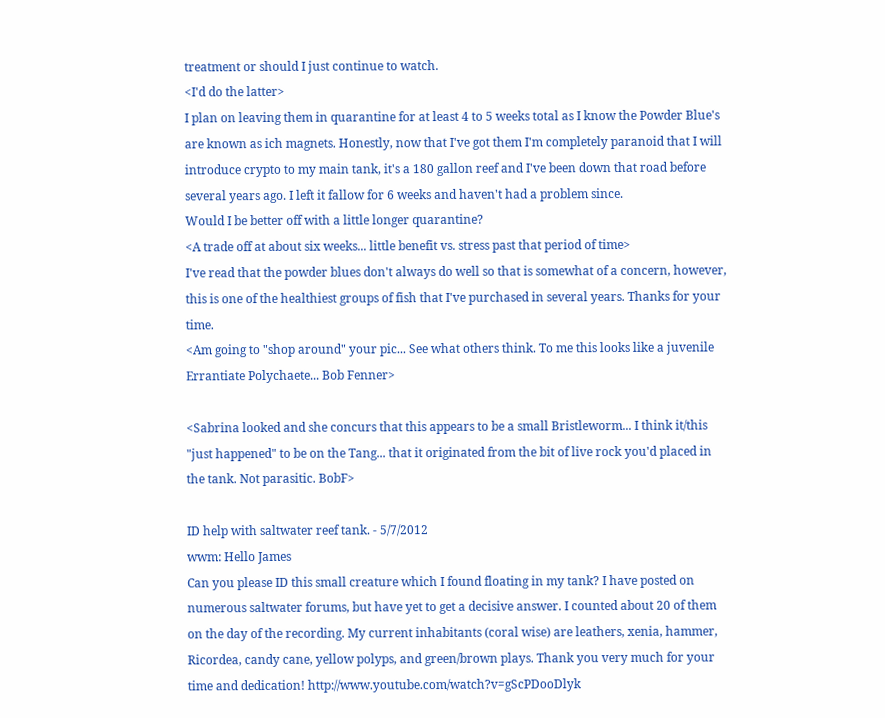treatment or should I just continue to watch.
<I'd do the latter>
I plan on leaving them in quarantine for at least 4 to 5 weeks total as I know the Powder Blue's are known as ich magnets. Honestly, now that I've got them I'm completely paranoid that I will introduce crypto to my main tank, it's a 180 gallon reef and I've been down that road before several years ago. I left it fallow for 6 weeks and haven't had a problem since.
Would I be better off with a little longer quarantine?
<A trade off at about six weeks... little benefit vs. stress past that period of time>
I've read that the powder blues don't always do well so that is somewhat of a concern, however, this is one of the healthiest groups of fish that I've purchased in several years. Thanks for your time.
<Am going to "shop around" your pic... See what others think. To me this looks like a juvenile Errantiate Polychaete... Bob Fenner>

<Sabrina looked and she concurs that this appears to be a small Bristleworm... I think it/this "just happened" to be on the Tang... that it originated from the bit of live rock you'd placed in the tank. Not parasitic. BobF>

ID help with saltwater reef tank. - 5/7/2012
wwm: Hello James
Can you please ID this small creature which I found floating in my tank? I have posted on numerous saltwater forums, but have yet to get a decisive answer. I counted about 20 of them on the day of the recording. My current inhabitants (coral wise) are leathers, xenia, hammer, Ricordea, candy cane, yellow polyps, and green/brown plays. Thank you very much for your time and dedication! http://www.youtube.com/watch?v=gScPDooDlyk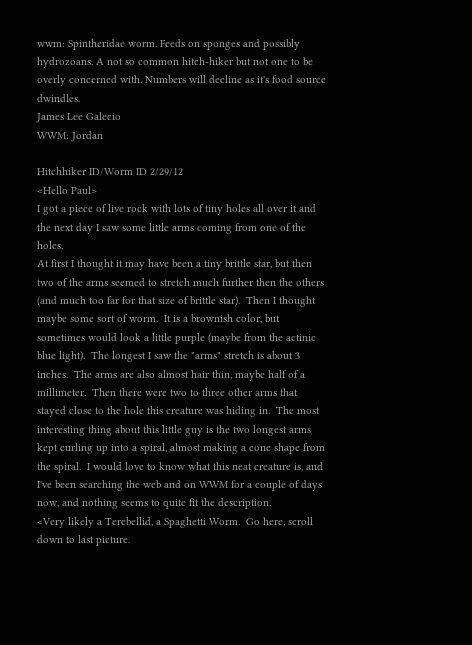wwm: Spintheridae worm. Feeds on sponges and possibly hydrozoans. A not so common hitch-hiker but not one to be overly concerned with. Numbers will decline as it's food source dwindles.
James Lee Galecio
WWM: Jordan

Hitchhiker ID/Worm ID 2/29/12
<Hello Paul>
I got a piece of live rock with lots of tiny holes all over it and the next day I saw some little arms coming from one of the holes.
At first I thought it may have been a tiny brittle star, but then two of the arms seemed to stretch much further then the others (and much too far for that size of brittle star).  Then I thought maybe some sort of worm.  It is a brownish color, but sometimes would look a little purple (maybe from the actinic blue light).  The longest I saw the "arms" stretch is about 3 inches.  The arms are also almost hair thin, maybe half of a millimeter.  Then there were two to three other arms that stayed close to the hole this creature was hiding in.  The most interesting thing about this little guy is the two longest arms
kept curling up into a spiral, almost making a cone shape from the spiral.  I would love to know what this neat creature is, and I've been searching the web and on WWM for a couple of days now, and nothing seems to quite fit the description.
<Very likely a Terebellid, a Spaghetti Worm.  Go here, scroll down to last picture.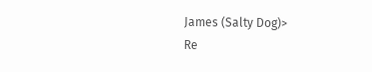James (Salty Dog)>
Re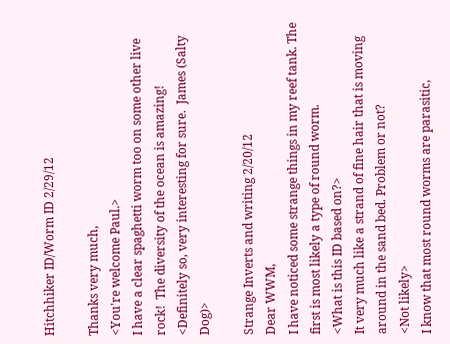Hitchhiker ID/Worm ID 2/29/12

Thanks very much,
<You're welcome Paul.>
I have a clear spaghetti worm too on some other live rock!  The diversity of the ocean is amazing!
<Definitely so, very interesting for sure.  James (Salty Dog)>

Strange Inverts and writing 2/20/12
Dear WWM,
I have noticed some strange things in my reef tank. The first is most likely a type of round worm.
<What is this ID based on?>
It very much like a strand of fine hair that is moving around in the sand bed. Problem or not?
<Not likely>
I know that most round worms are parasitic,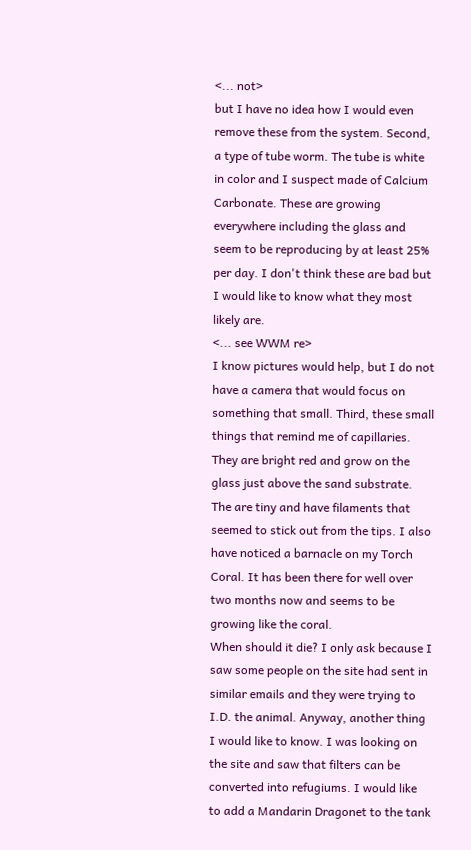<... not>
but I have no idea how I would even remove these from the system. Second, a type of tube worm. The tube is white in color and I suspect made of Calcium Carbonate. These are growing everywhere including the glass and seem to be reproducing by at least 25% per day. I don't think these are bad but I would like to know what they most likely are.
<... see WWM re>
I know pictures would help, but I do not have a camera that would focus on something that small. Third, these small things that remind me of capillaries. They are bright red and grow on the glass just above the sand substrate. The are tiny and have filaments that seemed to stick out from the tips. I also have noticed a barnacle on my Torch Coral. It has been there for well over two months now and seems to be growing like the coral.
When should it die? I only ask because I saw some people on the site had sent in similar emails and they were trying to I.D. the animal. Anyway, another thing I would like to know. I was looking on the site and saw that filters can be converted into refugiums. I would like to add a Mandarin Dragonet to the tank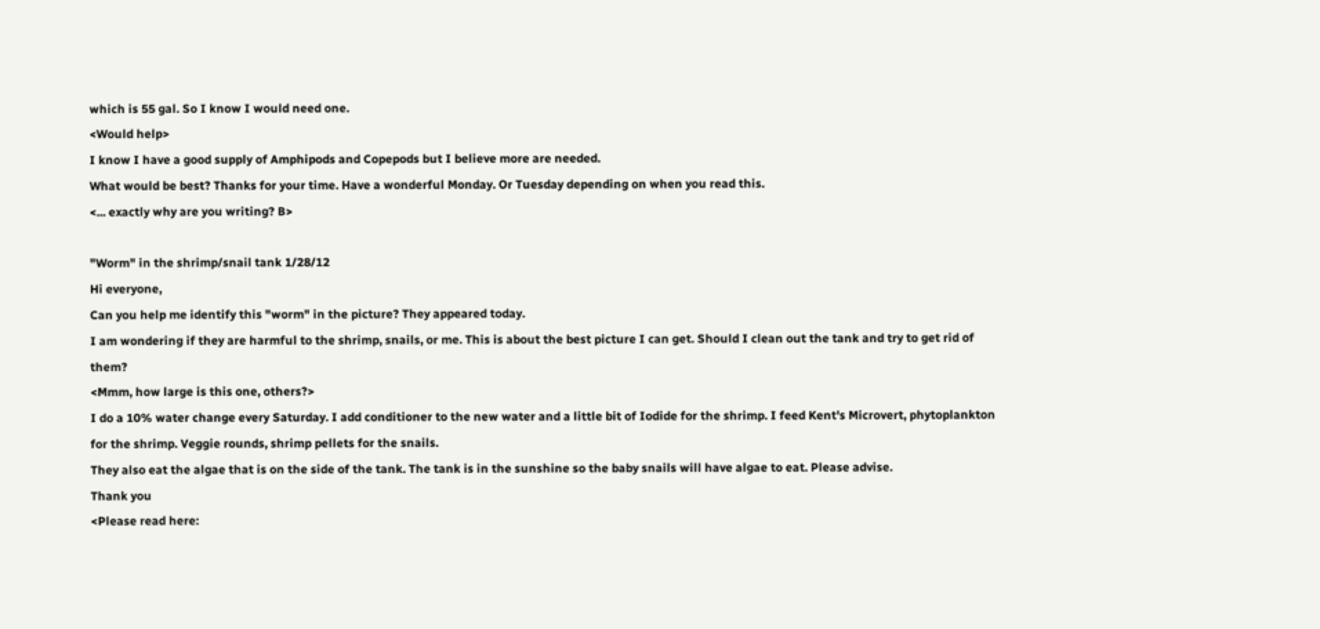which is 55 gal. So I know I would need one.
<Would help>
I know I have a good supply of Amphipods and Copepods but I believe more are needed.
What would be best? Thanks for your time. Have a wonderful Monday. Or Tuesday depending on when you read this.
<... exactly why are you writing? B>

"Worm" in the shrimp/snail tank 1/28/12
Hi everyone,
Can you help me identify this "worm" in the picture? They appeared today.
I am wondering if they are harmful to the shrimp, snails, or me. This is about the best picture I can get. Should I clean out the tank and try to get rid of them?
<Mmm, how large is this one, others?>
I do a 10% water change every Saturday. I add conditioner to the new water and a little bit of Iodide for the shrimp. I feed Kent's Microvert, phytoplankton for the shrimp. Veggie rounds, shrimp pellets for the snails.
They also eat the algae that is on the side of the tank. The tank is in the sunshine so the baby snails will have algae to eat. Please advise.
Thank you
<Please read here: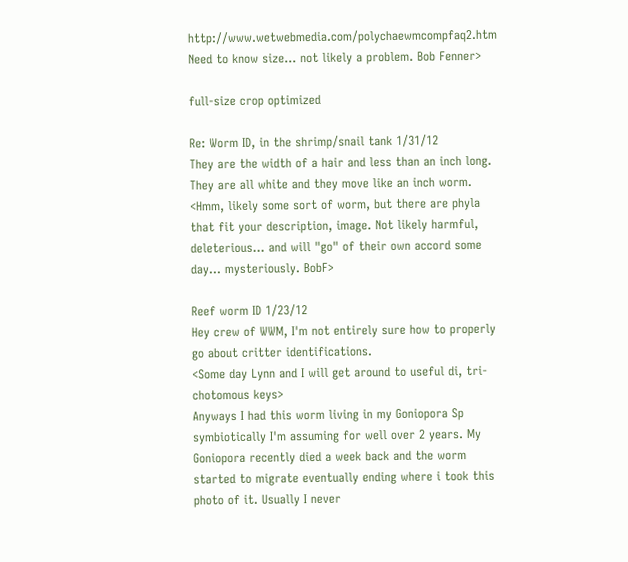http://www.wetwebmedia.com/polychaewmcompfaq2.htm
Need to know size... not likely a problem. Bob Fenner>

full-size crop optimized

Re: Worm ID, in the shrimp/snail tank 1/31/12
They are the width of a hair and less than an inch long. They are all white and they move like an inch worm.
<Hmm, likely some sort of worm, but there are phyla that fit your description, image. Not likely harmful, deleterious... and will "go" of their own accord some day... mysteriously. BobF>

Reef worm ID 1/23/12
Hey crew of WWM, I'm not entirely sure how to properly go about critter identifications.
<Some day Lynn and I will get around to useful di, tri-chotomous keys>
Anyways I had this worm living in my Goniopora Sp symbiotically I'm assuming for well over 2 years. My Goniopora recently died a week back and the worm started to migrate eventually ending where i took this photo of it. Usually I never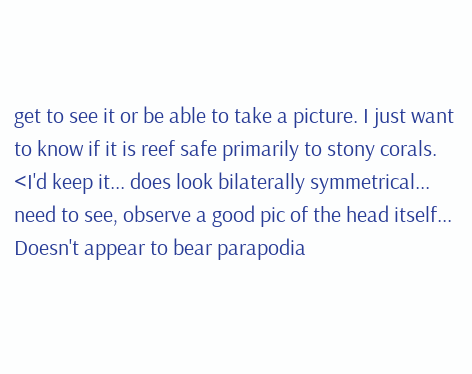get to see it or be able to take a picture. I just want to know if it is reef safe primarily to stony corals.
<I'd keep it... does look bilaterally symmetrical... need to see, observe a good pic of the head itself... Doesn't appear to bear parapodia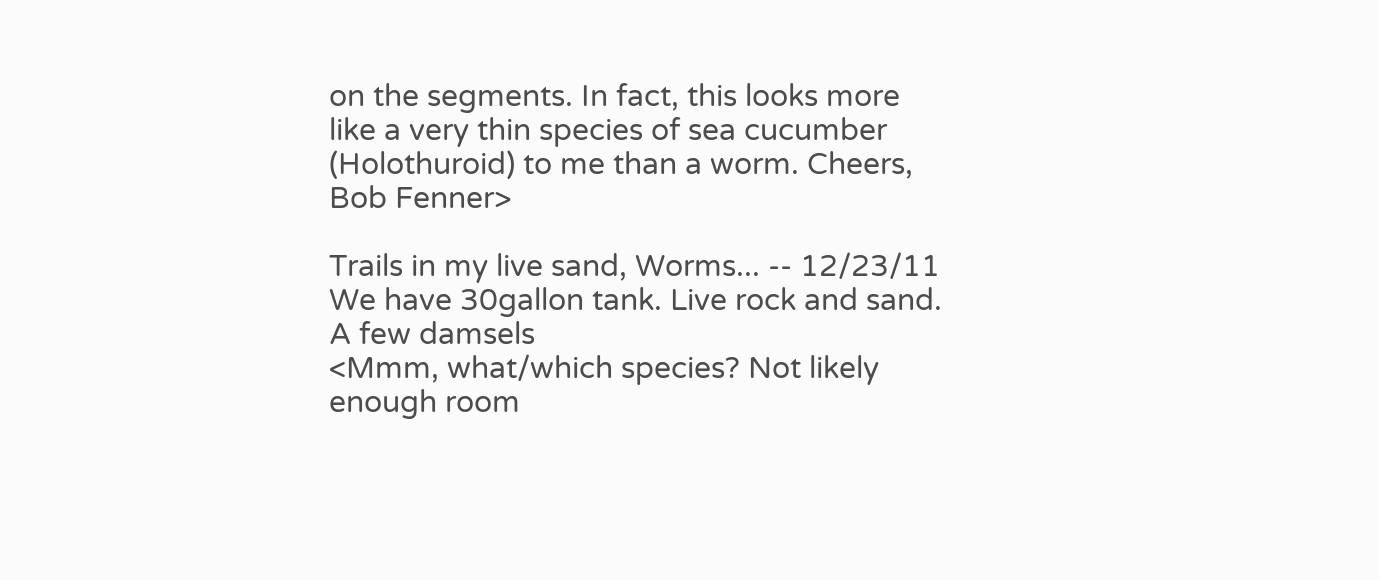on the segments. In fact, this looks more like a very thin species of sea cucumber (Holothuroid) to me than a worm. Cheers, Bob Fenner>

Trails in my live sand, Worms... -- 12/23/11
We have 30gallon tank. Live rock and sand. A few damsels
<Mmm, what/which species? Not likely enough room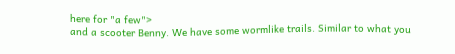here for "a few">
and a scooter Benny. We have some wormlike trails. Similar to what you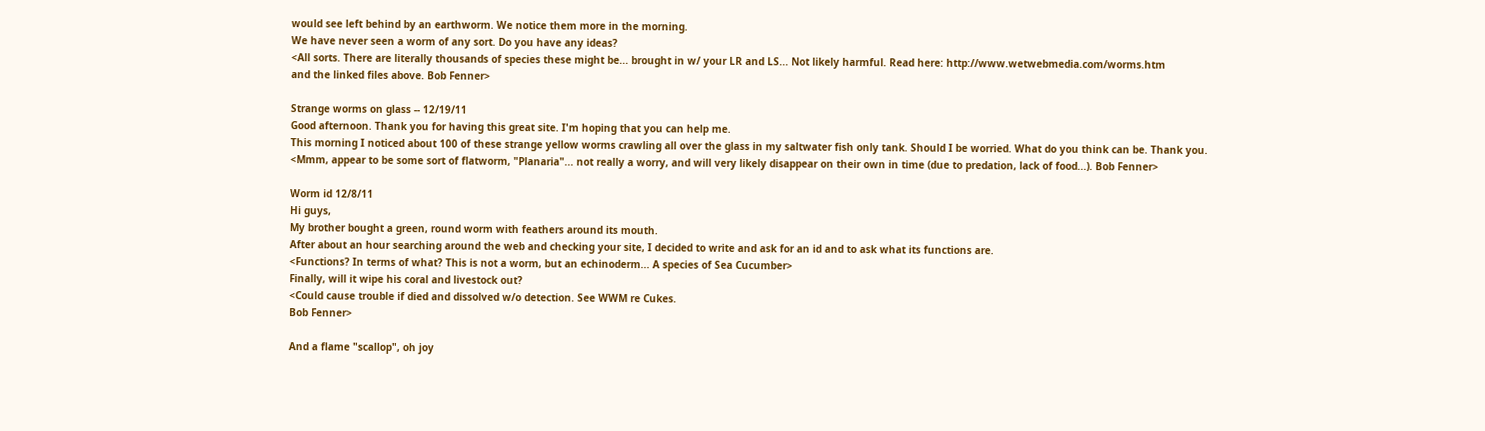would see left behind by an earthworm. We notice them more in the morning.
We have never seen a worm of any sort. Do you have any ideas?
<All sorts. There are literally thousands of species these might be... brought in w/ your LR and LS... Not likely harmful. Read here: http://www.wetwebmedia.com/worms.htm
and the linked files above. Bob Fenner>

Strange worms on glass -- 12/19/11
Good afternoon. Thank you for having this great site. I'm hoping that you can help me.
This morning I noticed about 100 of these strange yellow worms crawling all over the glass in my saltwater fish only tank. Should I be worried. What do you think can be. Thank you.
<Mmm, appear to be some sort of flatworm, "Planaria"... not really a worry, and will very likely disappear on their own in time (due to predation, lack of food...). Bob Fenner>

Worm id 12/8/11
Hi guys,
My brother bought a green, round worm with feathers around its mouth.
After about an hour searching around the web and checking your site, I decided to write and ask for an id and to ask what its functions are.
<Functions? In terms of what? This is not a worm, but an echinoderm... A species of Sea Cucumber>
Finally, will it wipe his coral and livestock out?
<Could cause trouble if died and dissolved w/o detection. See WWM re Cukes.
Bob Fenner>

And a flame "scallop", oh joy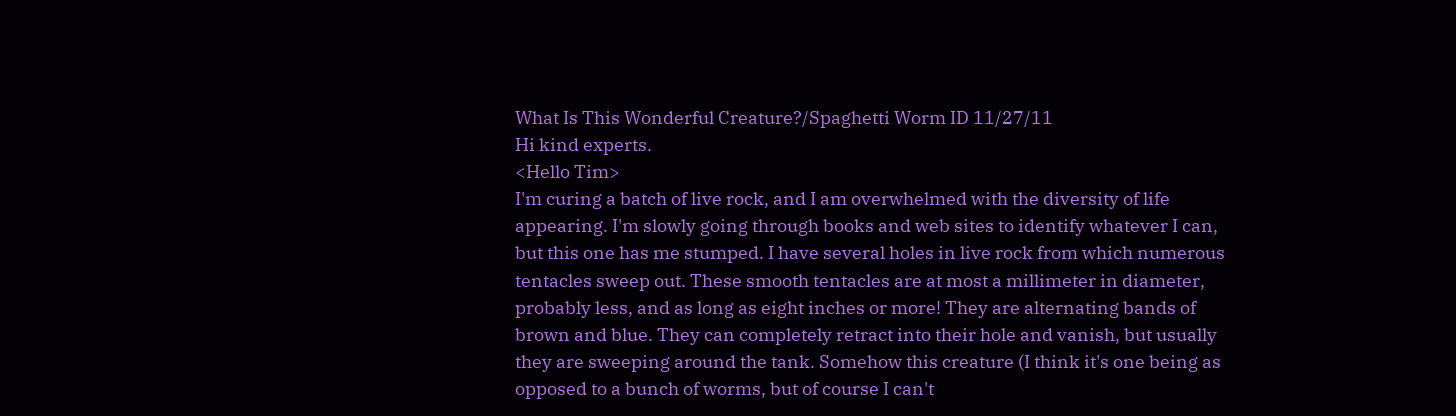What Is This Wonderful Creature?/Spaghetti Worm ID 11/27/11
Hi kind experts.
<Hello Tim>
I'm curing a batch of live rock, and I am overwhelmed with the diversity of life appearing. I'm slowly going through books and web sites to identify whatever I can, but this one has me stumped. I have several holes in live rock from which numerous tentacles sweep out. These smooth tentacles are at most a millimeter in diameter, probably less, and as long as eight inches or more! They are alternating bands of brown and blue. They can completely retract into their hole and vanish, but usually they are sweeping around the tank. Somehow this creature (I think it's one being as opposed to a bunch of worms, but of course I can't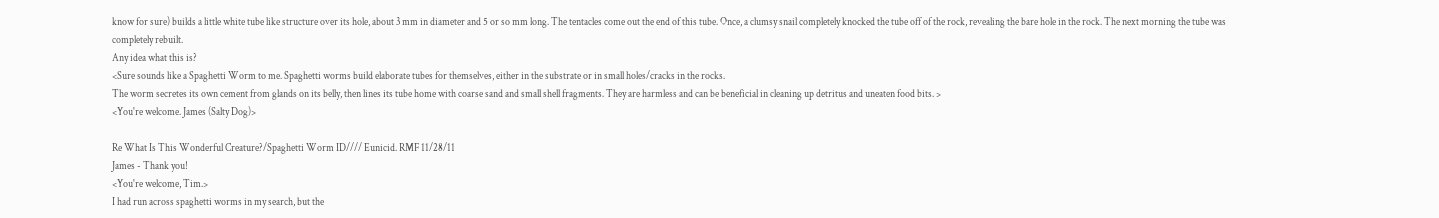know for sure) builds a little white tube like structure over its hole, about 3 mm in diameter and 5 or so mm long. The tentacles come out the end of this tube. Once, a clumsy snail completely knocked the tube off of the rock, revealing the bare hole in the rock. The next morning the tube was completely rebuilt.
Any idea what this is?
<Sure sounds like a Spaghetti Worm to me. Spaghetti worms build elaborate tubes for themselves, either in the substrate or in small holes/cracks in the rocks.
The worm secretes its own cement from glands on its belly, then lines its tube home with coarse sand and small shell fragments. They are harmless and can be beneficial in cleaning up detritus and uneaten food bits. >
<You're welcome. James (Salty Dog)>

Re What Is This Wonderful Creature?/Spaghetti Worm ID//// Eunicid. RMF 11/28/11
James - Thank you!
<You're welcome, Tim.>
I had run across spaghetti worms in my search, but the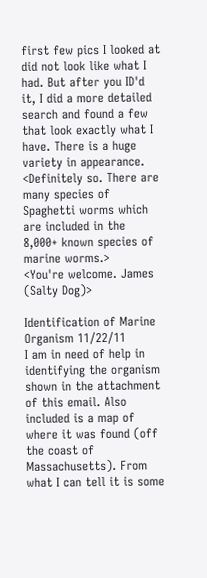first few pics I looked at did not look like what I had. But after you ID'd it, I did a more detailed search and found a few that look exactly what I have. There is a huge variety in appearance.
<Definitely so. There are many species of Spaghetti worms which are included in the 8,000+ known species of marine worms.>
<You're welcome. James (Salty Dog)>

Identification of Marine Organism 11/22/11
I am in need of help in identifying the organism shown in the attachment of this email. Also included is a map of where it was found (off the coast of Massachusetts). From what I can tell it is some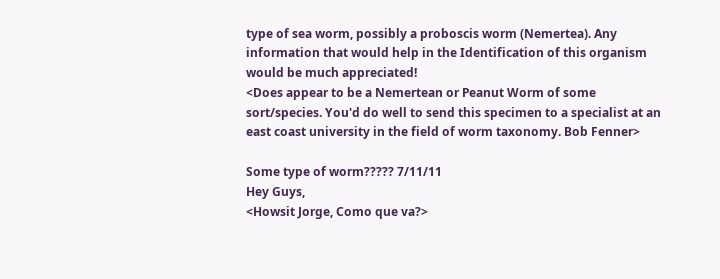type of sea worm, possibly a proboscis worm (Nemertea). Any information that would help in the Identification of this organism would be much appreciated!
<Does appear to be a Nemertean or Peanut Worm of some sort/species. You'd do well to send this specimen to a specialist at an east coast university in the field of worm taxonomy. Bob Fenner>

Some type of worm????? 7/11/11
Hey Guys,
<Howsit Jorge, Como que va?>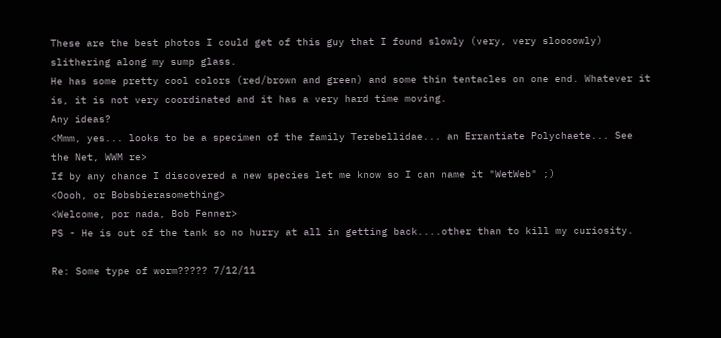These are the best photos I could get of this guy that I found slowly (very, very sloooowly) slithering along my sump glass.
He has some pretty cool colors (red/brown and green) and some thin tentacles on one end. Whatever it is, it is not very coordinated and it has a very hard time moving.
Any ideas?
<Mmm, yes... looks to be a specimen of the family Terebellidae... an Errantiate Polychaete... See the Net, WWM re>
If by any chance I discovered a new species let me know so I can name it "WetWeb" ;)
<Oooh, or Bobsbierasomething>
<Welcome, por nada, Bob Fenner>
PS - He is out of the tank so no hurry at all in getting back....other than to kill my curiosity.

Re: Some type of worm????? 7/12/11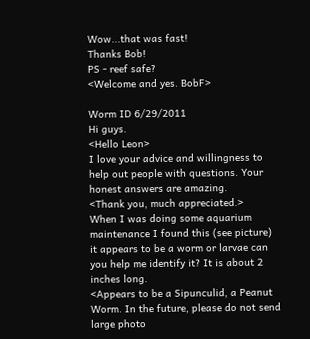Wow...that was fast!
Thanks Bob!
PS - reef safe?
<Welcome and yes. BobF>

Worm ID 6/29/2011
Hi guys.
<Hello Leon>
I love your advice and willingness to help out people with questions. Your honest answers are amazing.
<Thank you, much appreciated.>
When I was doing some aquarium maintenance I found this (see picture) it appears to be a worm or larvae can you help me identify it? It is about 2 inches long.
<Appears to be a Sipunculid, a Peanut Worm. In the future, please do not send large photo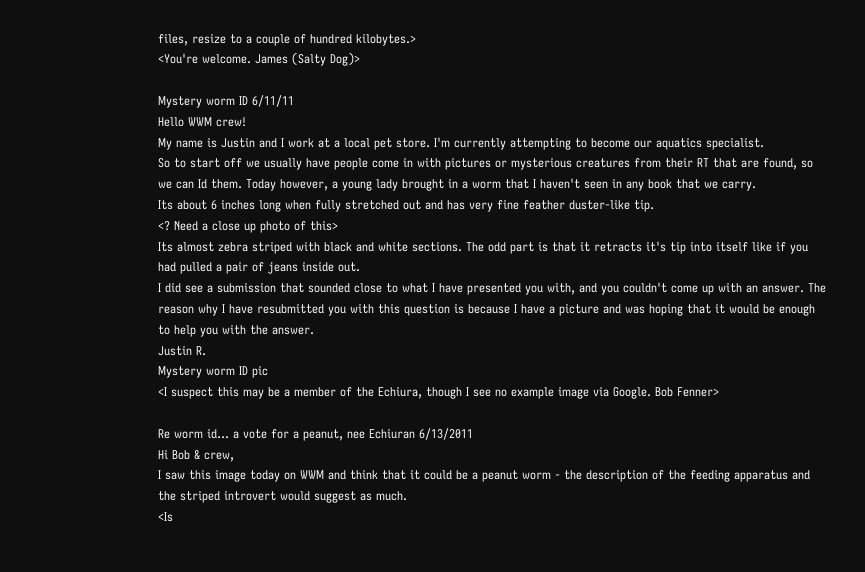files, resize to a couple of hundred kilobytes.>
<You're welcome. James (Salty Dog)>

Mystery worm ID 6/11/11
Hello WWM crew!
My name is Justin and I work at a local pet store. I'm currently attempting to become our aquatics specialist.
So to start off we usually have people come in with pictures or mysterious creatures from their RT that are found, so we can Id them. Today however, a young lady brought in a worm that I haven't seen in any book that we carry.
Its about 6 inches long when fully stretched out and has very fine feather duster-like tip.
<? Need a close up photo of this>
Its almost zebra striped with black and white sections. The odd part is that it retracts it's tip into itself like if you had pulled a pair of jeans inside out.
I did see a submission that sounded close to what I have presented you with, and you couldn't come up with an answer. The reason why I have resubmitted you with this question is because I have a picture and was hoping that it would be enough to help you with the answer.
Justin R.
Mystery worm ID pic
<I suspect this may be a member of the Echiura, though I see no example image via Google. Bob Fenner>

Re worm id... a vote for a peanut, nee Echiuran 6/13/2011
Hi Bob & crew,
I saw this image today on WWM and think that it could be a peanut worm - the description of the feeding apparatus and the striped introvert would suggest as much.
<Is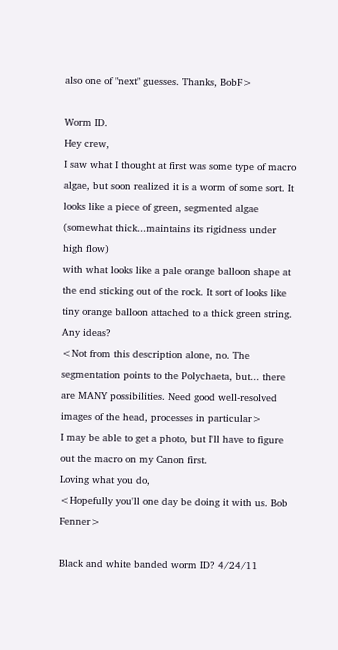also one of "next" guesses. Thanks, BobF>

Worm ID.
Hey crew,
I saw what I thought at first was some type of macro algae, but soon realized it is a worm of some sort. It looks like a piece of green, segmented algae (somewhat thick...maintains its rigidness under high flow)
with what looks like a pale orange balloon shape at the end sticking out of the rock. It sort of looks like tiny orange balloon attached to a thick green string.
Any ideas?
<Not from this description alone, no. The segmentation points to the Polychaeta, but... there are MANY possibilities. Need good well-resolved images of the head, processes in particular>
I may be able to get a photo, but I'll have to figure out the macro on my Canon first.
Loving what you do,
<Hopefully you'll one day be doing it with us. Bob Fenner>

Black and white banded worm ID? 4/24/11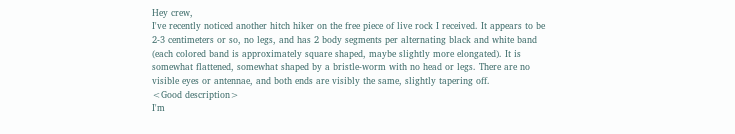Hey crew,
I've recently noticed another hitch hiker on the free piece of live rock I received. It appears to be 2-3 centimeters or so, no legs, and has 2 body segments per alternating black and white band (each colored band is approximately square shaped, maybe slightly more elongated). It is somewhat flattened, somewhat shaped by a bristle-worm with no head or legs. There are no visible eyes or antennae, and both ends are visibly the same, slightly tapering off.
<Good description>
I'm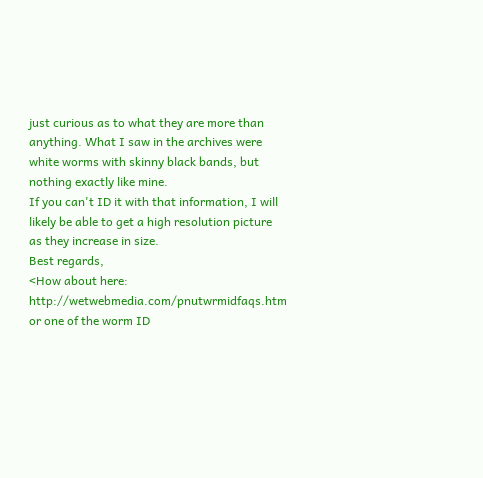just curious as to what they are more than anything. What I saw in the archives were white worms with skinny black bands, but nothing exactly like mine.
If you can't ID it with that information, I will likely be able to get a high resolution picture as they increase in size.
Best regards,
<How about here: http://wetwebmedia.com/pnutwrmidfaqs.htm
or one of the worm ID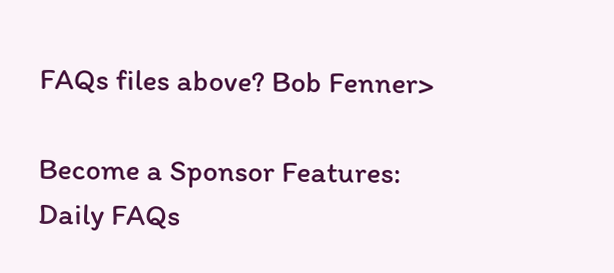FAQs files above? Bob Fenner>

Become a Sponsor Features:
Daily FAQs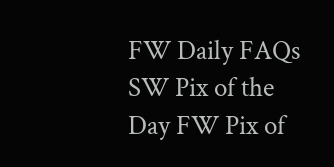FW Daily FAQs SW Pix of the Day FW Pix of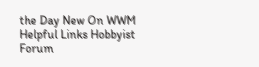the Day New On WWM
Helpful Links Hobbyist Forum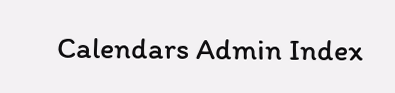Calendars Admin Index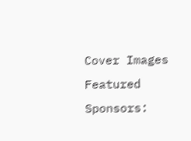Cover Images
Featured Sponsors: